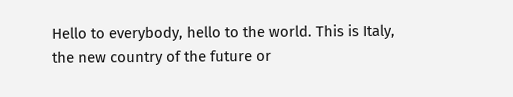Hello to everybody, hello to the world. This is Italy, the new country of the future or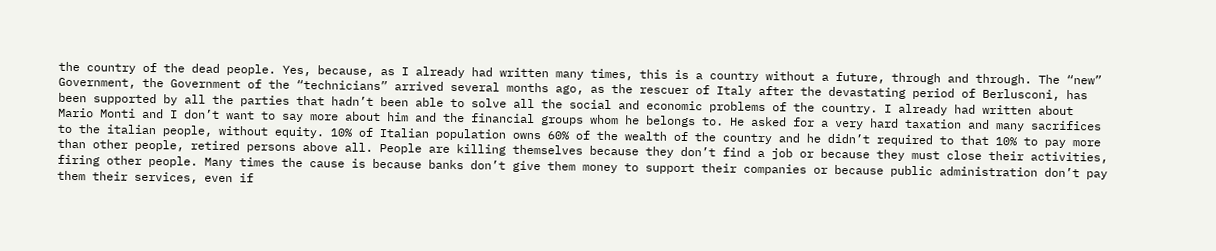the country of the dead people. Yes, because, as I already had written many times, this is a country without a future, through and through. The “new” Government, the Government of the “technicians” arrived several months ago, as the rescuer of Italy after the devastating period of Berlusconi, has been supported by all the parties that hadn’t been able to solve all the social and economic problems of the country. I already had written about Mario Monti and I don’t want to say more about him and the financial groups whom he belongs to. He asked for a very hard taxation and many sacrifices to the italian people, without equity. 10% of Italian population owns 60% of the wealth of the country and he didn’t required to that 10% to pay more than other people, retired persons above all. People are killing themselves because they don’t find a job or because they must close their activities, firing other people. Many times the cause is because banks don’t give them money to support their companies or because public administration don’t pay them their services, even if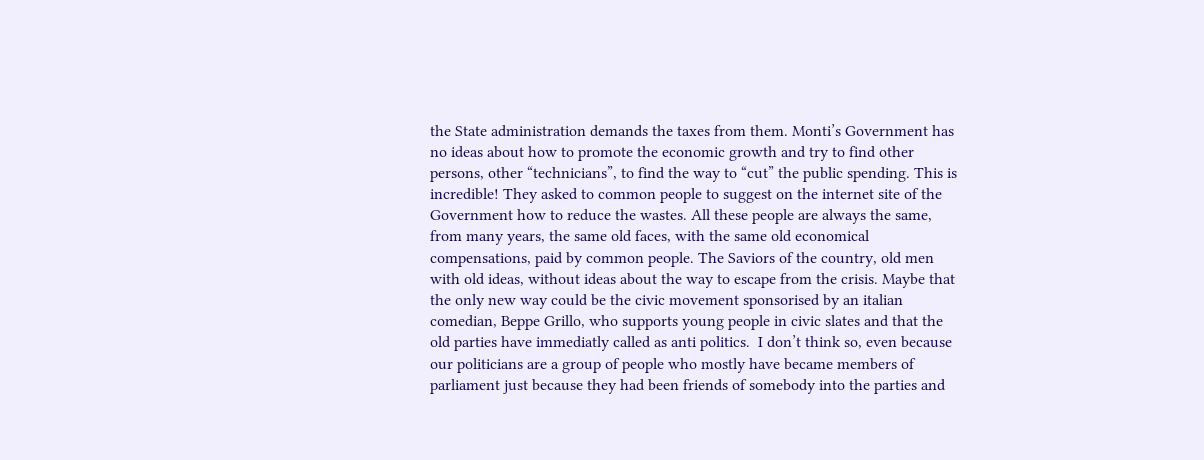the State administration demands the taxes from them. Monti’s Government has no ideas about how to promote the economic growth and try to find other persons, other “technicians”, to find the way to “cut” the public spending. This is incredible! They asked to common people to suggest on the internet site of the Government how to reduce the wastes. All these people are always the same, from many years, the same old faces, with the same old economical compensations, paid by common people. The Saviors of the country, old men with old ideas, without ideas about the way to escape from the crisis. Maybe that the only new way could be the civic movement sponsorised by an italian comedian, Beppe Grillo, who supports young people in civic slates and that the old parties have immediatly called as anti politics.  I don’t think so, even because our politicians are a group of people who mostly have became members of parliament just because they had been friends of somebody into the parties and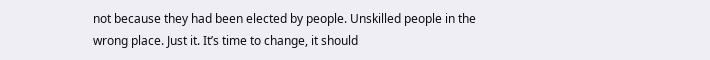not because they had been elected by people. Unskilled people in the wrong place. Just it. It’s time to change, it should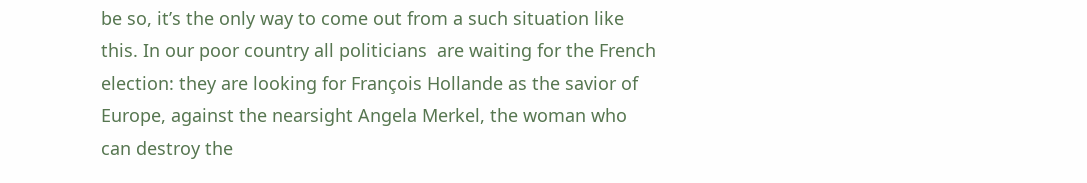be so, it’s the only way to come out from a such situation like this. In our poor country all politicians  are waiting for the French election: they are looking for François Hollande as the savior of Europe, against the nearsight Angela Merkel, the woman who can destroy the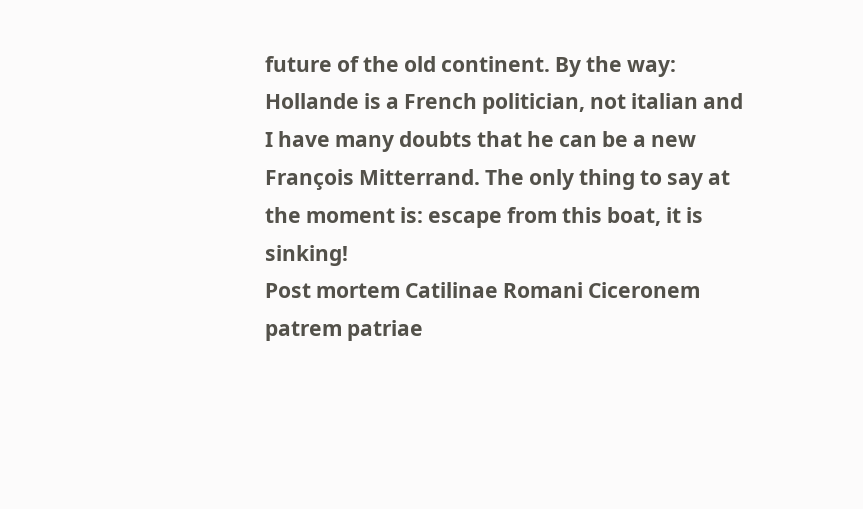future of the old continent. By the way: Hollande is a French politician, not italian and I have many doubts that he can be a new François Mitterrand. The only thing to say at the moment is: escape from this boat, it is sinking!
Post mortem Catilinae Romani Ciceronem patrem patriae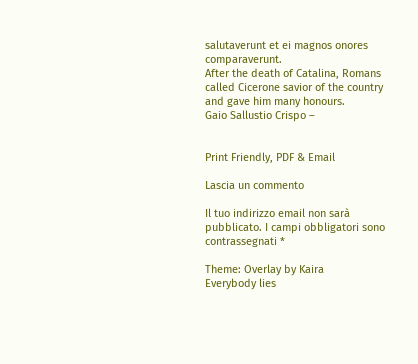salutaverunt et ei magnos onores comparaverunt.
After the death of Catalina, Romans called Cicerone savior of the country and gave him many honours.
Gaio Sallustio Crispo –


Print Friendly, PDF & Email

Lascia un commento

Il tuo indirizzo email non sarà pubblicato. I campi obbligatori sono contrassegnati *

Theme: Overlay by Kaira
Everybody lies